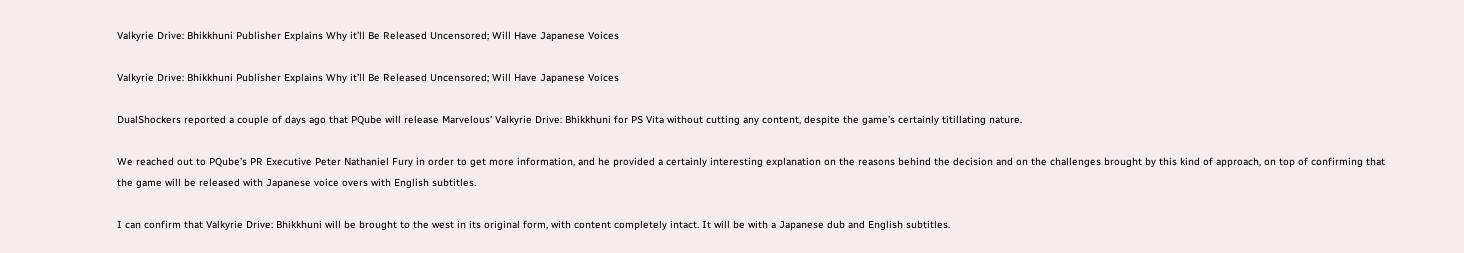Valkyrie Drive: Bhikkhuni Publisher Explains Why it’ll Be Released Uncensored; Will Have Japanese Voices

Valkyrie Drive: Bhikkhuni Publisher Explains Why it’ll Be Released Uncensored; Will Have Japanese Voices

DualShockers reported a couple of days ago that PQube will release Marvelous’ Valkyrie Drive: Bhikkhuni for PS Vita without cutting any content, despite the game’s certainly titillating nature.

We reached out to PQube’s PR Executive Peter Nathaniel Fury in order to get more information, and he provided a certainly interesting explanation on the reasons behind the decision and on the challenges brought by this kind of approach, on top of confirming that the game will be released with Japanese voice overs with English subtitles.

I can confirm that Valkyrie Drive: Bhikkhuni will be brought to the west in its original form, with content completely intact. It will be with a Japanese dub and English subtitles.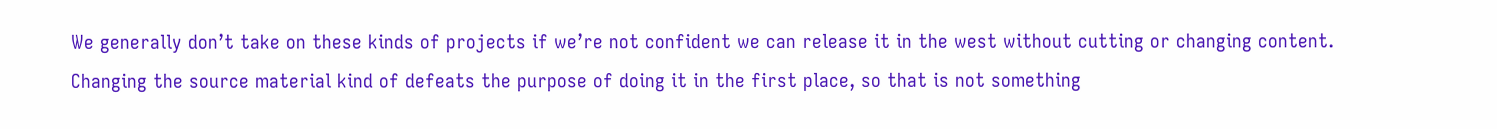We generally don’t take on these kinds of projects if we’re not confident we can release it in the west without cutting or changing content. Changing the source material kind of defeats the purpose of doing it in the first place, so that is not something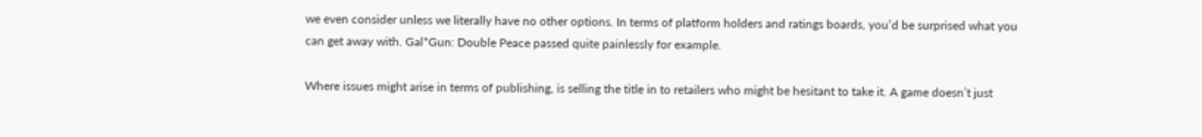we even consider unless we literally have no other options. In terms of platform holders and ratings boards, you’d be surprised what you can get away with. Gal*Gun: Double Peace passed quite painlessly for example.

Where issues might arise in terms of publishing, is selling the title in to retailers who might be hesitant to take it. A game doesn’t just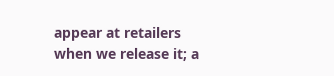appear at retailers when we release it; a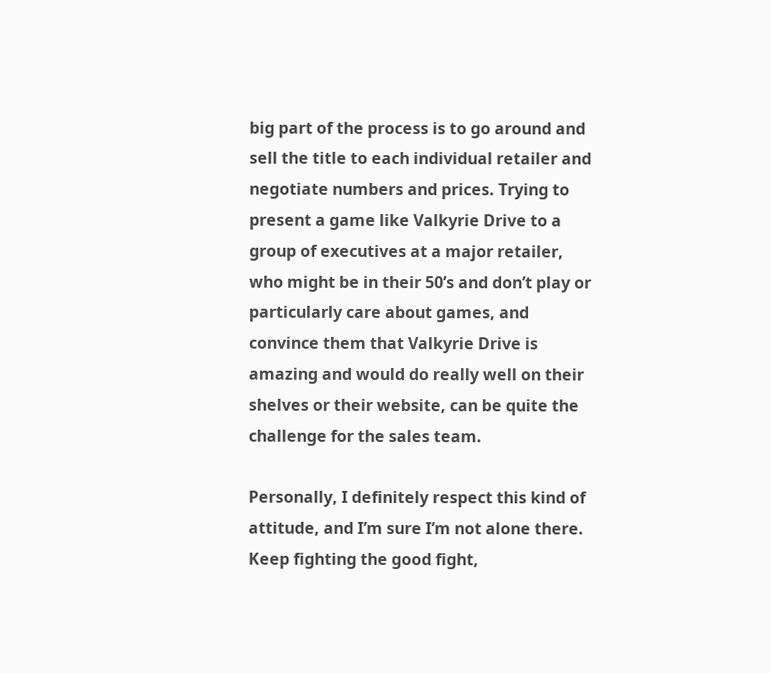big part of the process is to go around and sell the title to each individual retailer and negotiate numbers and prices. Trying to present a game like Valkyrie Drive to a group of executives at a major retailer, who might be in their 50’s and don’t play or particularly care about games, and convince them that Valkyrie Drive is amazing and would do really well on their shelves or their website, can be quite the challenge for the sales team.

Personally, I definitely respect this kind of attitude, and I’m sure I’m not alone there. Keep fighting the good fight,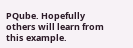PQube. Hopefully others will learn from this example.